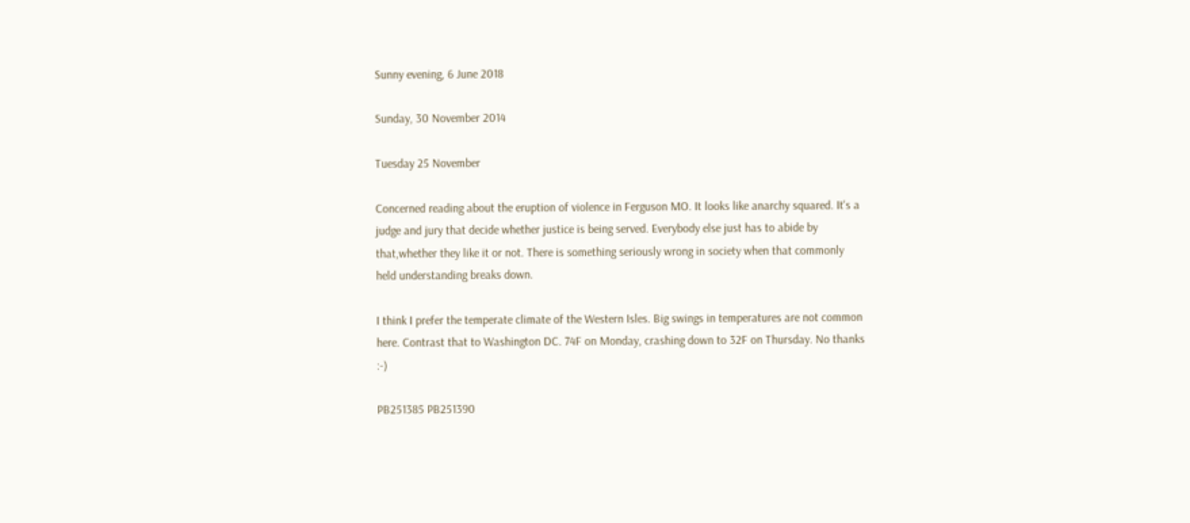Sunny evening, 6 June 2018

Sunday, 30 November 2014

Tuesday 25 November

Concerned reading about the eruption of violence in Ferguson MO. It looks like anarchy squared. It's a judge and jury that decide whether justice is being served. Everybody else just has to abide by that,whether they like it or not. There is something seriously wrong in society when that commonly held understanding breaks down.

I think I prefer the temperate climate of the Western Isles. Big swings in temperatures are not common here. Contrast that to Washington DC. 74F on Monday, crashing down to 32F on Thursday. No thanks :-)

PB251385 PB251390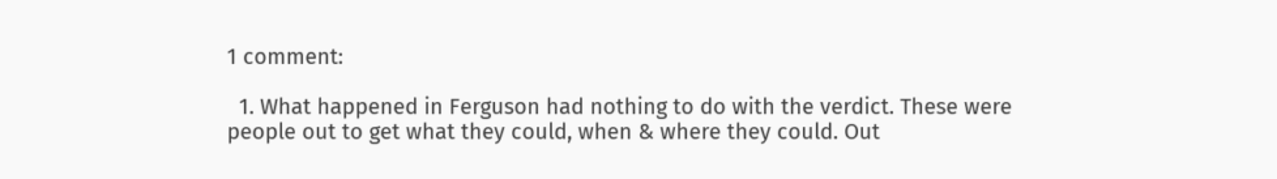1 comment:

  1. What happened in Ferguson had nothing to do with the verdict. These were people out to get what they could, when & where they could. Out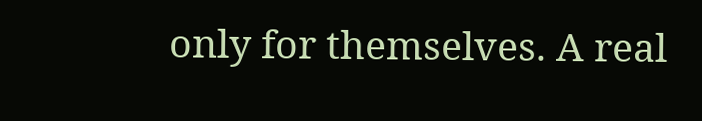only for themselves. A real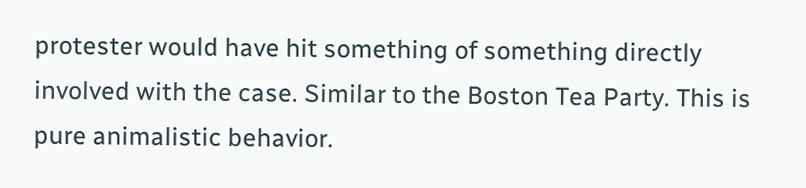protester would have hit something of something directly involved with the case. Similar to the Boston Tea Party. This is pure animalistic behavior.